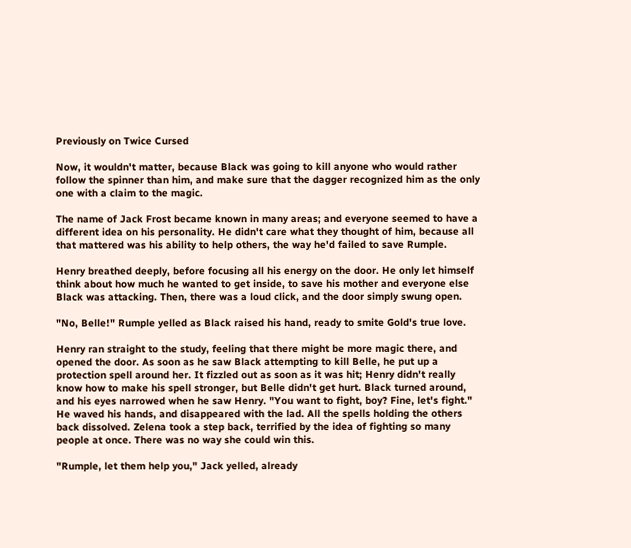Previously on Twice Cursed

Now, it wouldn't matter, because Black was going to kill anyone who would rather follow the spinner than him, and make sure that the dagger recognized him as the only one with a claim to the magic.

The name of Jack Frost became known in many areas; and everyone seemed to have a different idea on his personality. He didn't care what they thought of him, because all that mattered was his ability to help others, the way he'd failed to save Rumple.

Henry breathed deeply, before focusing all his energy on the door. He only let himself think about how much he wanted to get inside, to save his mother and everyone else Black was attacking. Then, there was a loud click, and the door simply swung open.

"No, Belle!" Rumple yelled as Black raised his hand, ready to smite Gold's true love.

Henry ran straight to the study, feeling that there might be more magic there, and opened the door. As soon as he saw Black attempting to kill Belle, he put up a protection spell around her. It fizzled out as soon as it was hit; Henry didn't really know how to make his spell stronger, but Belle didn't get hurt. Black turned around, and his eyes narrowed when he saw Henry. "You want to fight, boy? Fine, let's fight." He waved his hands, and disappeared with the lad. All the spells holding the others back dissolved. Zelena took a step back, terrified by the idea of fighting so many people at once. There was no way she could win this.

"Rumple, let them help you," Jack yelled, already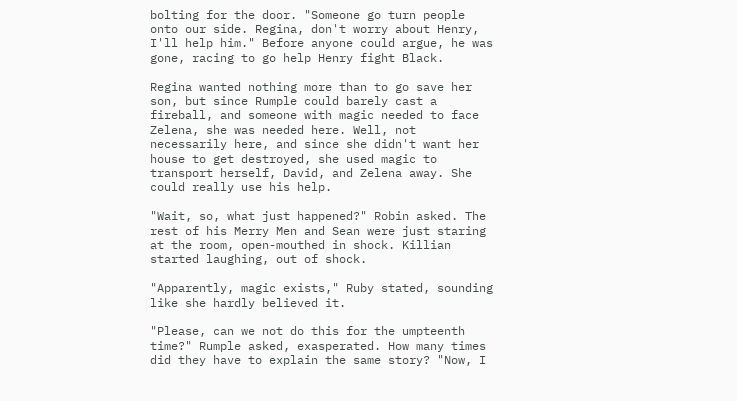bolting for the door. "Someone go turn people onto our side. Regina, don't worry about Henry, I'll help him." Before anyone could argue, he was gone, racing to go help Henry fight Black.

Regina wanted nothing more than to go save her son, but since Rumple could barely cast a fireball, and someone with magic needed to face Zelena, she was needed here. Well, not necessarily here, and since she didn't want her house to get destroyed, she used magic to transport herself, David, and Zelena away. She could really use his help.

"Wait, so, what just happened?" Robin asked. The rest of his Merry Men and Sean were just staring at the room, open-mouthed in shock. Killian started laughing, out of shock.

"Apparently, magic exists," Ruby stated, sounding like she hardly believed it.

"Please, can we not do this for the umpteenth time?" Rumple asked, exasperated. How many times did they have to explain the same story? "Now, I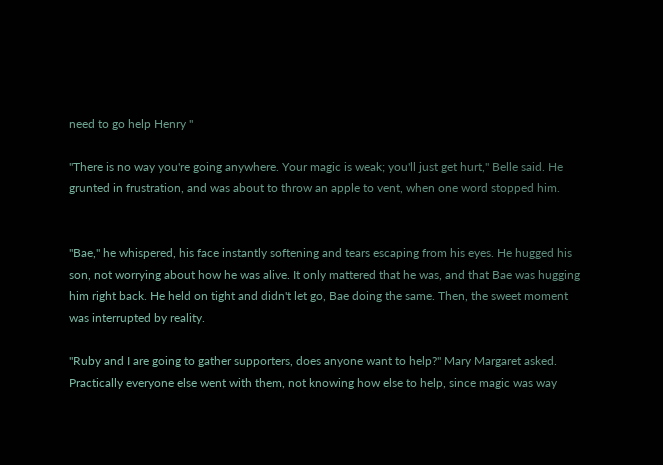need to go help Henry "

"There is no way you're going anywhere. Your magic is weak; you'll just get hurt," Belle said. He grunted in frustration, and was about to throw an apple to vent, when one word stopped him.


"Bae," he whispered, his face instantly softening and tears escaping from his eyes. He hugged his son, not worrying about how he was alive. It only mattered that he was, and that Bae was hugging him right back. He held on tight and didn't let go, Bae doing the same. Then, the sweet moment was interrupted by reality.

"Ruby and I are going to gather supporters, does anyone want to help?" Mary Margaret asked. Practically everyone else went with them, not knowing how else to help, since magic was way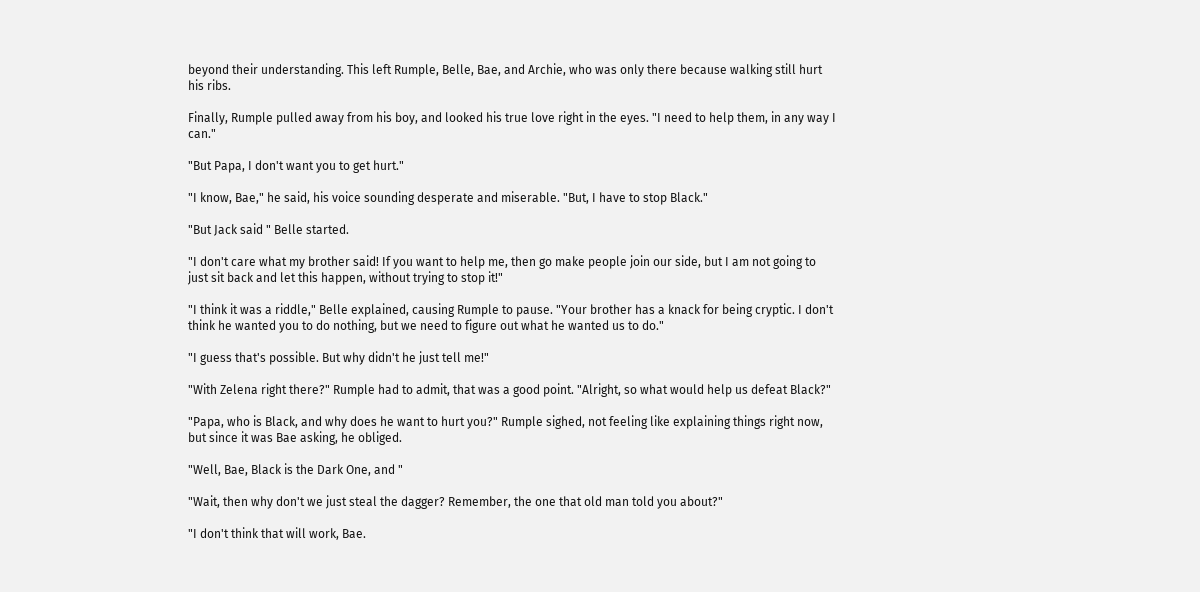beyond their understanding. This left Rumple, Belle, Bae, and Archie, who was only there because walking still hurt his ribs.

Finally, Rumple pulled away from his boy, and looked his true love right in the eyes. "I need to help them, in any way I can."

"But Papa, I don't want you to get hurt."

"I know, Bae," he said, his voice sounding desperate and miserable. "But, I have to stop Black."

"But Jack said " Belle started.

"I don't care what my brother said! If you want to help me, then go make people join our side, but I am not going to just sit back and let this happen, without trying to stop it!"

"I think it was a riddle," Belle explained, causing Rumple to pause. "Your brother has a knack for being cryptic. I don't think he wanted you to do nothing, but we need to figure out what he wanted us to do."

"I guess that's possible. But why didn't he just tell me!"

"With Zelena right there?" Rumple had to admit, that was a good point. "Alright, so what would help us defeat Black?"

"Papa, who is Black, and why does he want to hurt you?" Rumple sighed, not feeling like explaining things right now, but since it was Bae asking, he obliged.

"Well, Bae, Black is the Dark One, and "

"Wait, then why don't we just steal the dagger? Remember, the one that old man told you about?"

"I don't think that will work, Bae.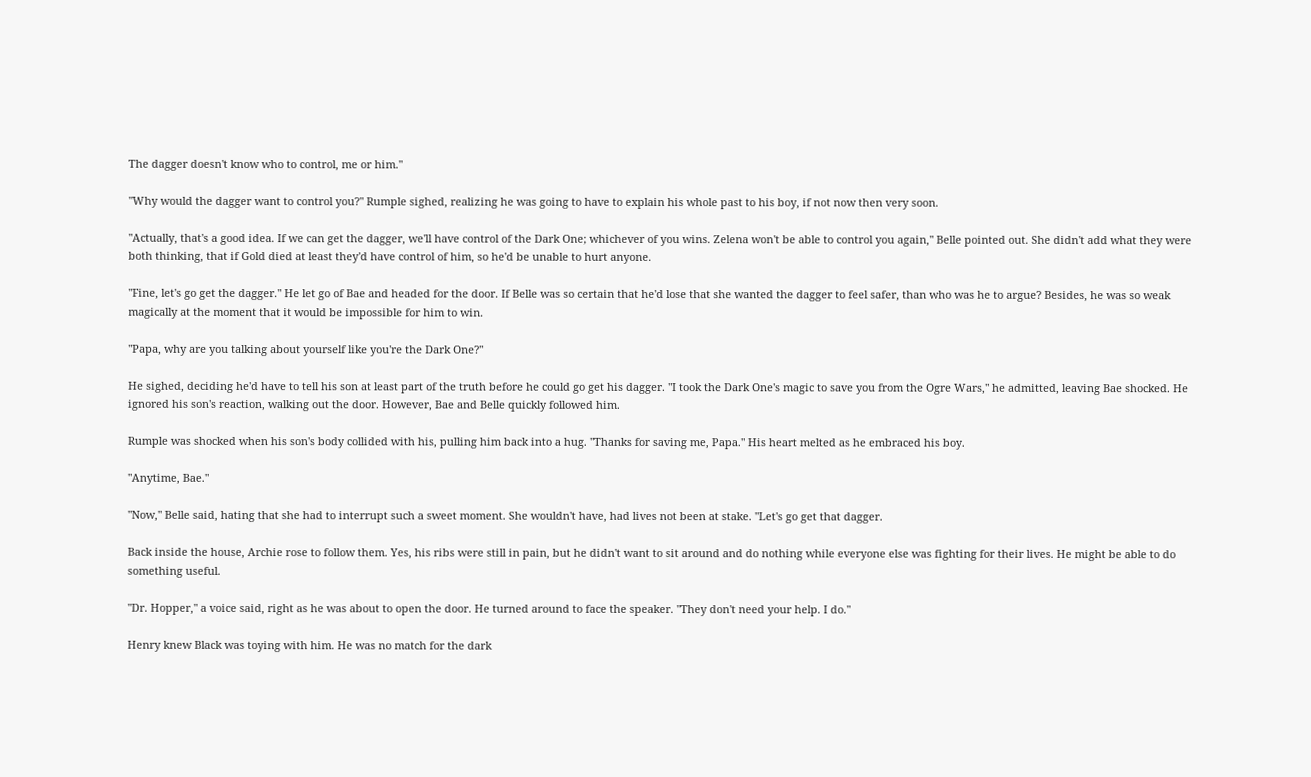The dagger doesn't know who to control, me or him."

"Why would the dagger want to control you?" Rumple sighed, realizing he was going to have to explain his whole past to his boy, if not now then very soon.

"Actually, that's a good idea. If we can get the dagger, we'll have control of the Dark One; whichever of you wins. Zelena won't be able to control you again," Belle pointed out. She didn't add what they were both thinking, that if Gold died at least they'd have control of him, so he'd be unable to hurt anyone.

"Fine, let's go get the dagger." He let go of Bae and headed for the door. If Belle was so certain that he'd lose that she wanted the dagger to feel safer, than who was he to argue? Besides, he was so weak magically at the moment that it would be impossible for him to win.

"Papa, why are you talking about yourself like you're the Dark One?"

He sighed, deciding he'd have to tell his son at least part of the truth before he could go get his dagger. "I took the Dark One's magic to save you from the Ogre Wars," he admitted, leaving Bae shocked. He ignored his son's reaction, walking out the door. However, Bae and Belle quickly followed him.

Rumple was shocked when his son's body collided with his, pulling him back into a hug. "Thanks for saving me, Papa." His heart melted as he embraced his boy.

"Anytime, Bae."

"Now," Belle said, hating that she had to interrupt such a sweet moment. She wouldn't have, had lives not been at stake. "Let's go get that dagger.

Back inside the house, Archie rose to follow them. Yes, his ribs were still in pain, but he didn't want to sit around and do nothing while everyone else was fighting for their lives. He might be able to do something useful.

"Dr. Hopper," a voice said, right as he was about to open the door. He turned around to face the speaker. "They don't need your help. I do."

Henry knew Black was toying with him. He was no match for the dark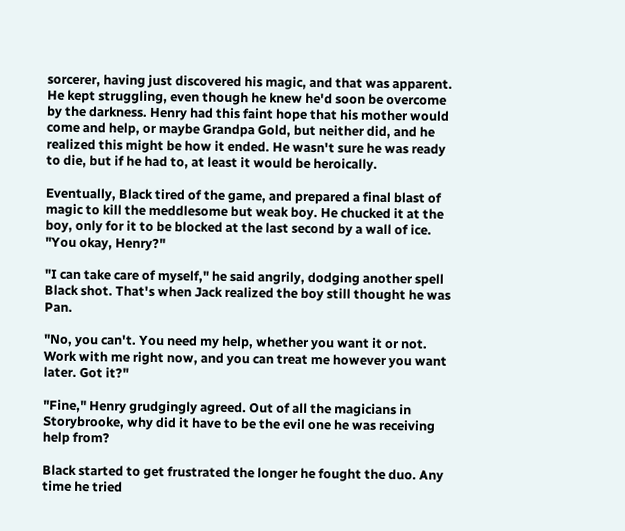sorcerer, having just discovered his magic, and that was apparent. He kept struggling, even though he knew he'd soon be overcome by the darkness. Henry had this faint hope that his mother would come and help, or maybe Grandpa Gold, but neither did, and he realized this might be how it ended. He wasn't sure he was ready to die, but if he had to, at least it would be heroically.

Eventually, Black tired of the game, and prepared a final blast of magic to kill the meddlesome but weak boy. He chucked it at the boy, only for it to be blocked at the last second by a wall of ice. "You okay, Henry?"

"I can take care of myself," he said angrily, dodging another spell Black shot. That's when Jack realized the boy still thought he was Pan.

"No, you can't. You need my help, whether you want it or not. Work with me right now, and you can treat me however you want later. Got it?"

"Fine," Henry grudgingly agreed. Out of all the magicians in Storybrooke, why did it have to be the evil one he was receiving help from?

Black started to get frustrated the longer he fought the duo. Any time he tried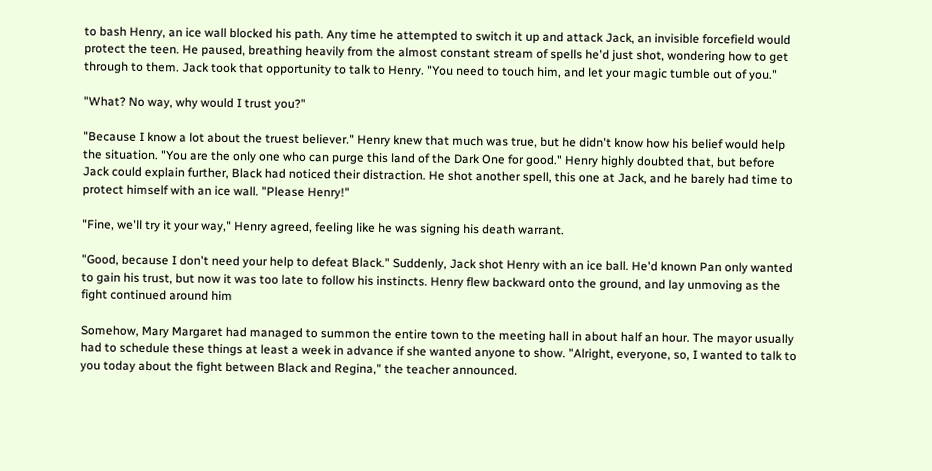to bash Henry, an ice wall blocked his path. Any time he attempted to switch it up and attack Jack, an invisible forcefield would protect the teen. He paused, breathing heavily from the almost constant stream of spells he'd just shot, wondering how to get through to them. Jack took that opportunity to talk to Henry. "You need to touch him, and let your magic tumble out of you."

"What? No way, why would I trust you?"

"Because I know a lot about the truest believer." Henry knew that much was true, but he didn't know how his belief would help the situation. "You are the only one who can purge this land of the Dark One for good." Henry highly doubted that, but before Jack could explain further, Black had noticed their distraction. He shot another spell, this one at Jack, and he barely had time to protect himself with an ice wall. "Please Henry!"

"Fine, we'll try it your way," Henry agreed, feeling like he was signing his death warrant.

"Good, because I don't need your help to defeat Black." Suddenly, Jack shot Henry with an ice ball. He'd known Pan only wanted to gain his trust, but now it was too late to follow his instincts. Henry flew backward onto the ground, and lay unmoving as the fight continued around him

Somehow, Mary Margaret had managed to summon the entire town to the meeting hall in about half an hour. The mayor usually had to schedule these things at least a week in advance if she wanted anyone to show. "Alright, everyone, so, I wanted to talk to you today about the fight between Black and Regina," the teacher announced.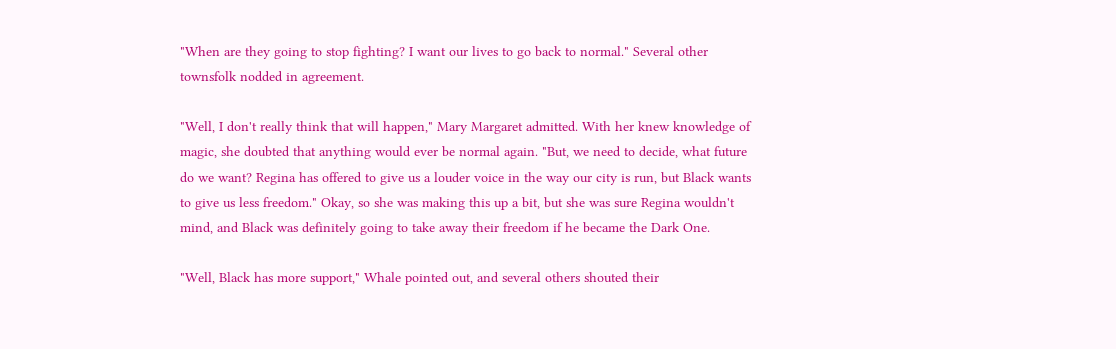"When are they going to stop fighting? I want our lives to go back to normal." Several other townsfolk nodded in agreement.

"Well, I don't really think that will happen," Mary Margaret admitted. With her knew knowledge of magic, she doubted that anything would ever be normal again. "But, we need to decide, what future do we want? Regina has offered to give us a louder voice in the way our city is run, but Black wants to give us less freedom." Okay, so she was making this up a bit, but she was sure Regina wouldn't mind, and Black was definitely going to take away their freedom if he became the Dark One.

"Well, Black has more support," Whale pointed out, and several others shouted their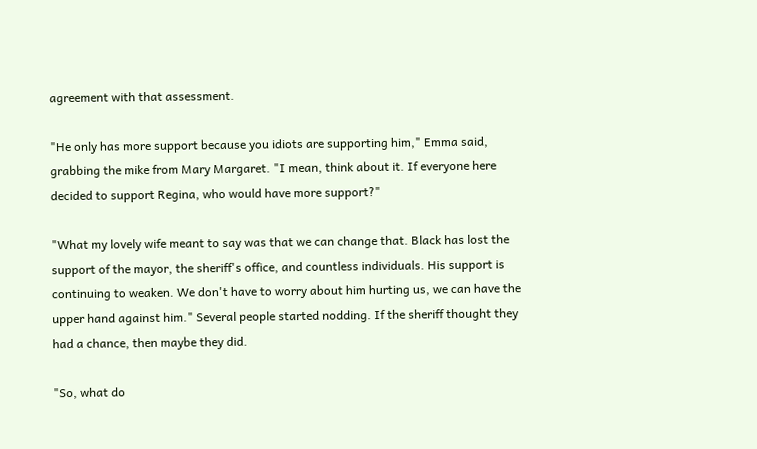agreement with that assessment.

"He only has more support because you idiots are supporting him," Emma said, grabbing the mike from Mary Margaret. "I mean, think about it. If everyone here decided to support Regina, who would have more support?"

"What my lovely wife meant to say was that we can change that. Black has lost the support of the mayor, the sheriff's office, and countless individuals. His support is continuing to weaken. We don't have to worry about him hurting us, we can have the upper hand against him." Several people started nodding. If the sheriff thought they had a chance, then maybe they did.

"So, what do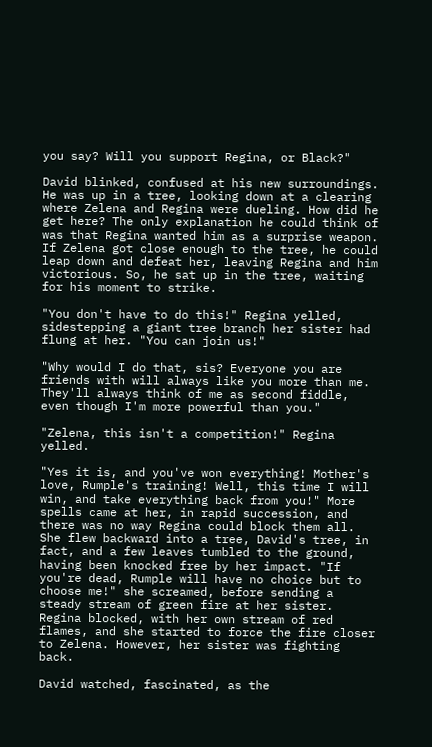you say? Will you support Regina, or Black?"

David blinked, confused at his new surroundings. He was up in a tree, looking down at a clearing where Zelena and Regina were dueling. How did he get here? The only explanation he could think of was that Regina wanted him as a surprise weapon. If Zelena got close enough to the tree, he could leap down and defeat her, leaving Regina and him victorious. So, he sat up in the tree, waiting for his moment to strike.

"You don't have to do this!" Regina yelled, sidestepping a giant tree branch her sister had flung at her. "You can join us!"

"Why would I do that, sis? Everyone you are friends with will always like you more than me. They'll always think of me as second fiddle, even though I'm more powerful than you."

"Zelena, this isn't a competition!" Regina yelled.

"Yes it is, and you've won everything! Mother's love, Rumple's training! Well, this time I will win, and take everything back from you!" More spells came at her, in rapid succession, and there was no way Regina could block them all. She flew backward into a tree, David's tree, in fact, and a few leaves tumbled to the ground, having been knocked free by her impact. "If you're dead, Rumple will have no choice but to choose me!" she screamed, before sending a steady stream of green fire at her sister. Regina blocked, with her own stream of red flames, and she started to force the fire closer to Zelena. However, her sister was fighting back.

David watched, fascinated, as the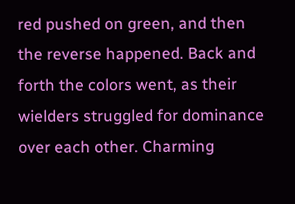red pushed on green, and then the reverse happened. Back and forth the colors went, as their wielders struggled for dominance over each other. Charming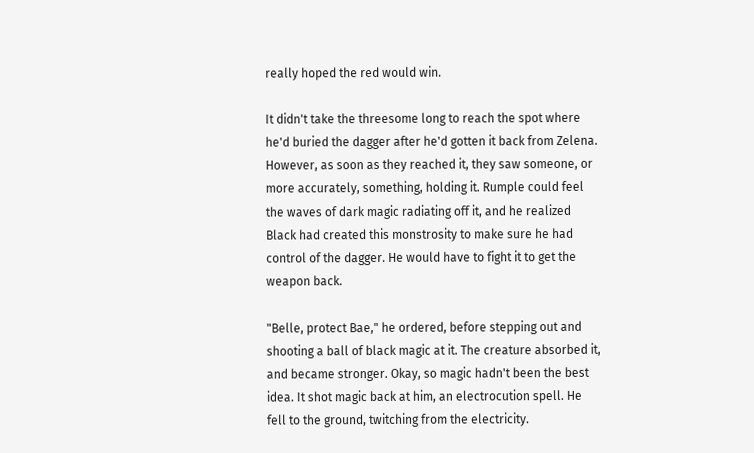really hoped the red would win.

It didn't take the threesome long to reach the spot where he'd buried the dagger after he'd gotten it back from Zelena. However, as soon as they reached it, they saw someone, or more accurately, something, holding it. Rumple could feel the waves of dark magic radiating off it, and he realized Black had created this monstrosity to make sure he had control of the dagger. He would have to fight it to get the weapon back.

"Belle, protect Bae," he ordered, before stepping out and shooting a ball of black magic at it. The creature absorbed it, and became stronger. Okay, so magic hadn't been the best idea. It shot magic back at him, an electrocution spell. He fell to the ground, twitching from the electricity.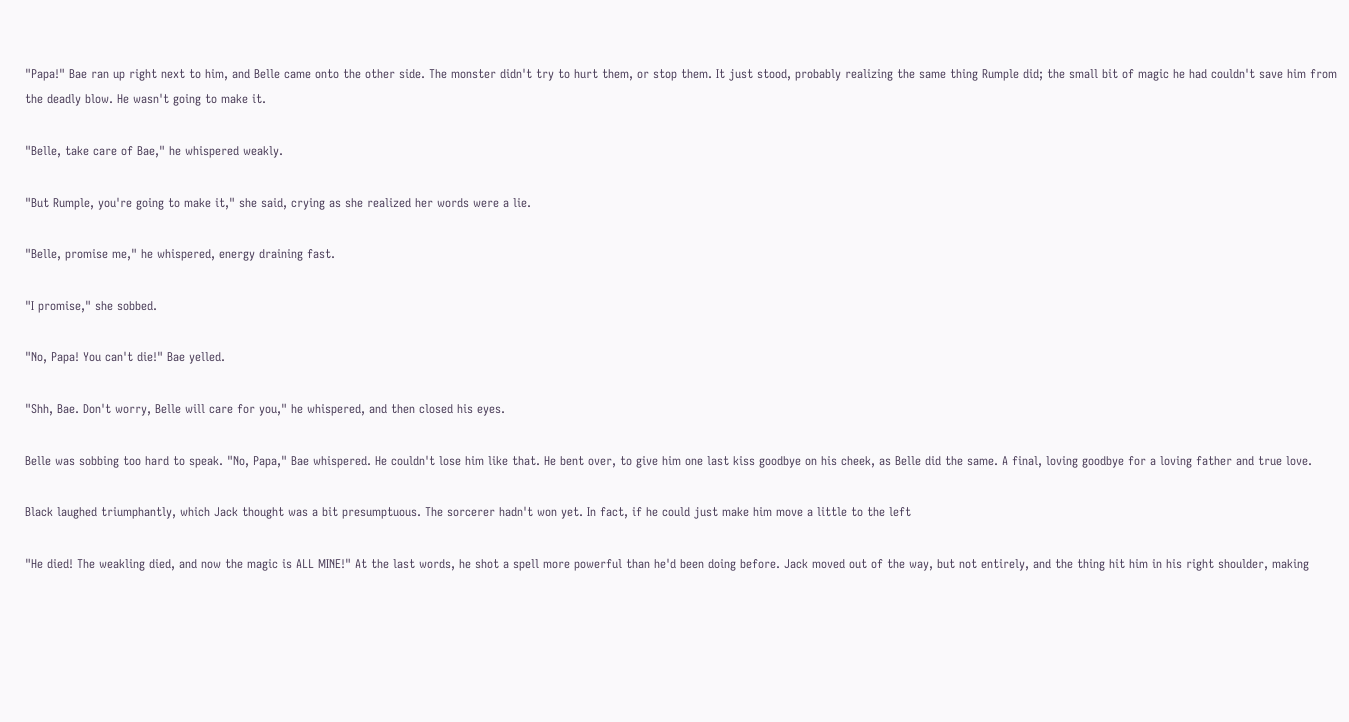"Papa!" Bae ran up right next to him, and Belle came onto the other side. The monster didn't try to hurt them, or stop them. It just stood, probably realizing the same thing Rumple did; the small bit of magic he had couldn't save him from the deadly blow. He wasn't going to make it.

"Belle, take care of Bae," he whispered weakly.

"But Rumple, you're going to make it," she said, crying as she realized her words were a lie.

"Belle, promise me," he whispered, energy draining fast.

"I promise," she sobbed.

"No, Papa! You can't die!" Bae yelled.

"Shh, Bae. Don't worry, Belle will care for you," he whispered, and then closed his eyes.

Belle was sobbing too hard to speak. "No, Papa," Bae whispered. He couldn't lose him like that. He bent over, to give him one last kiss goodbye on his cheek, as Belle did the same. A final, loving goodbye for a loving father and true love.

Black laughed triumphantly, which Jack thought was a bit presumptuous. The sorcerer hadn't won yet. In fact, if he could just make him move a little to the left

"He died! The weakling died, and now the magic is ALL MINE!" At the last words, he shot a spell more powerful than he'd been doing before. Jack moved out of the way, but not entirely, and the thing hit him in his right shoulder, making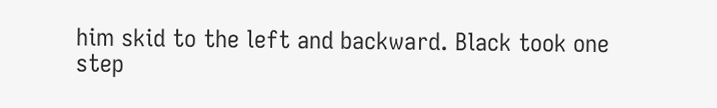him skid to the left and backward. Black took one step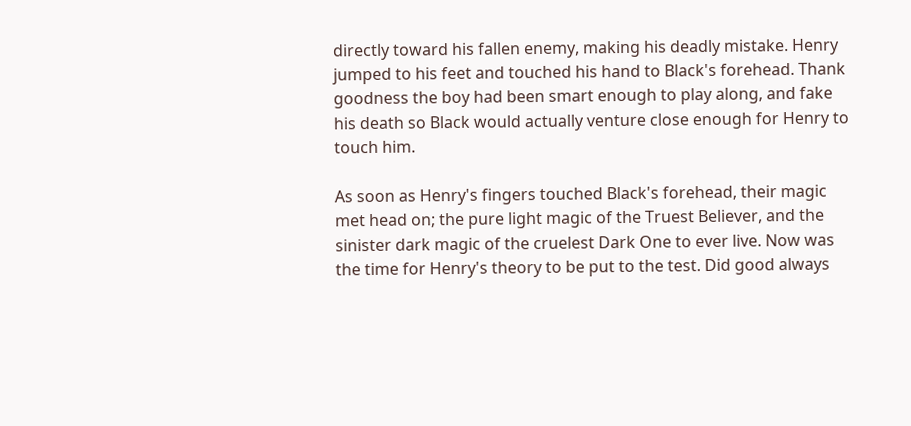directly toward his fallen enemy, making his deadly mistake. Henry jumped to his feet and touched his hand to Black's forehead. Thank goodness the boy had been smart enough to play along, and fake his death so Black would actually venture close enough for Henry to touch him.

As soon as Henry's fingers touched Black's forehead, their magic met head on; the pure light magic of the Truest Believer, and the sinister dark magic of the cruelest Dark One to ever live. Now was the time for Henry's theory to be put to the test. Did good always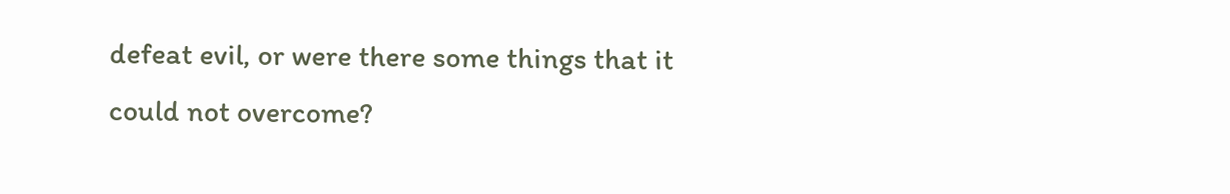defeat evil, or were there some things that it could not overcome?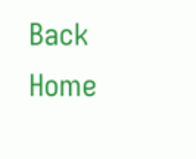Back                         Home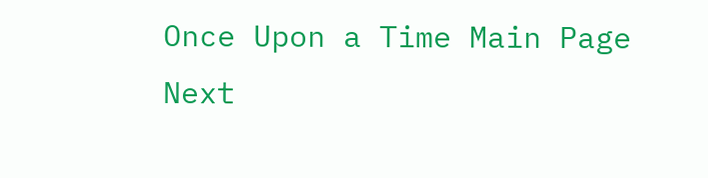Once Upon a Time Main Page                          Next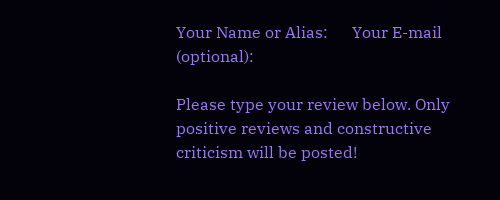Your Name or Alias:      Your E-mail (optional):

Please type your review below. Only positive reviews and constructive criticism will be posted!